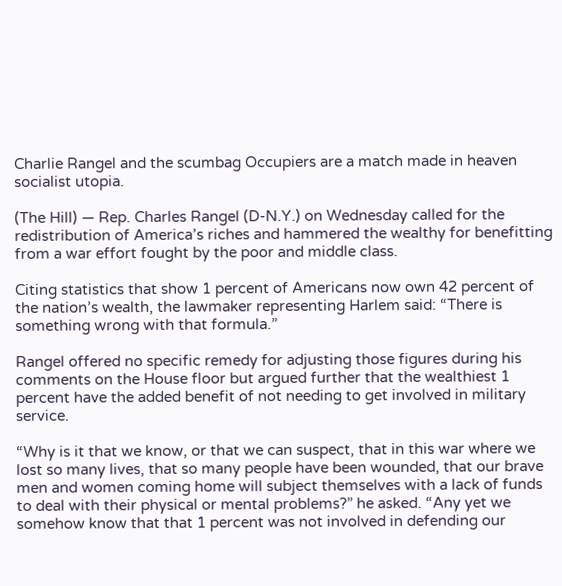Charlie Rangel and the scumbag Occupiers are a match made in heaven socialist utopia.

(The Hill) — Rep. Charles Rangel (D-N.Y.) on Wednesday called for the redistribution of America’s riches and hammered the wealthy for benefitting from a war effort fought by the poor and middle class.

Citing statistics that show 1 percent of Americans now own 42 percent of the nation’s wealth, the lawmaker representing Harlem said: “There is something wrong with that formula.”

Rangel offered no specific remedy for adjusting those figures during his comments on the House floor but argued further that the wealthiest 1 percent have the added benefit of not needing to get involved in military service.

“Why is it that we know, or that we can suspect, that in this war where we lost so many lives, that so many people have been wounded, that our brave men and women coming home will subject themselves with a lack of funds to deal with their physical or mental problems?” he asked. “Any yet we somehow know that that 1 percent was not involved in defending our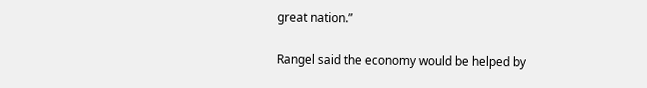great nation.”

Rangel said the economy would be helped by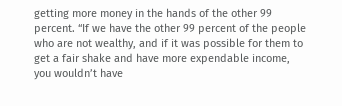getting more money in the hands of the other 99 percent. “If we have the other 99 percent of the people who are not wealthy, and if it was possible for them to get a fair shake and have more expendable income, you wouldn’t have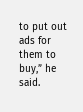to put out ads for them to buy,” he said.